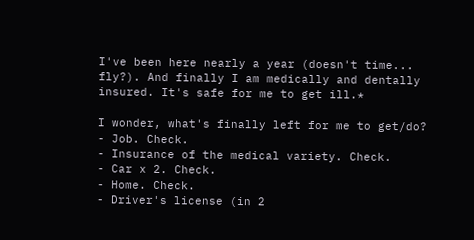I've been here nearly a year (doesn't time... fly?). And finally I am medically and dentally insured. It's safe for me to get ill.*

I wonder, what's finally left for me to get/do?
- Job. Check.
- Insurance of the medical variety. Check.
- Car x 2. Check.
- Home. Check.
- Driver's license (in 2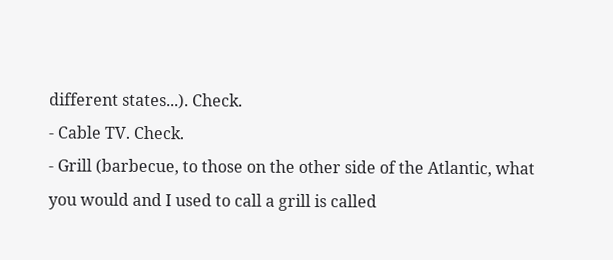different states...). Check.
- Cable TV. Check.
- Grill (barbecue, to those on the other side of the Atlantic, what you would and I used to call a grill is called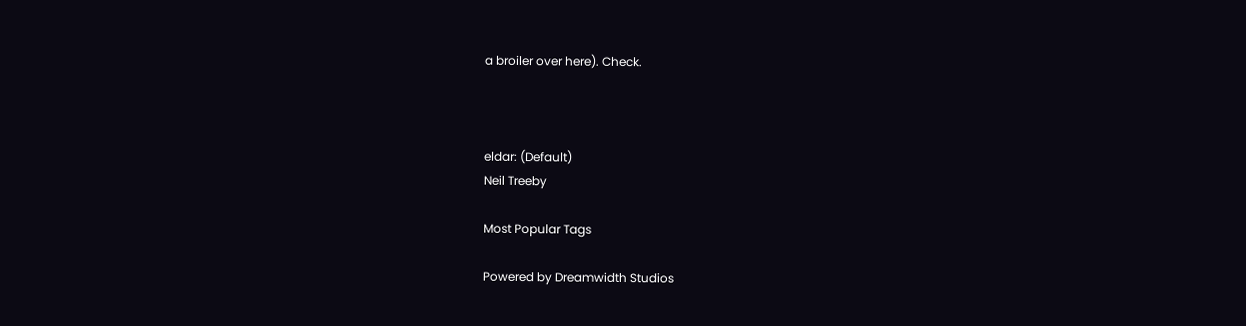a broiler over here). Check.



eldar: (Default)
Neil Treeby

Most Popular Tags

Powered by Dreamwidth Studios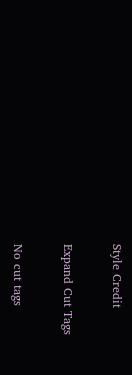Style Credit

Expand Cut Tags

No cut tags